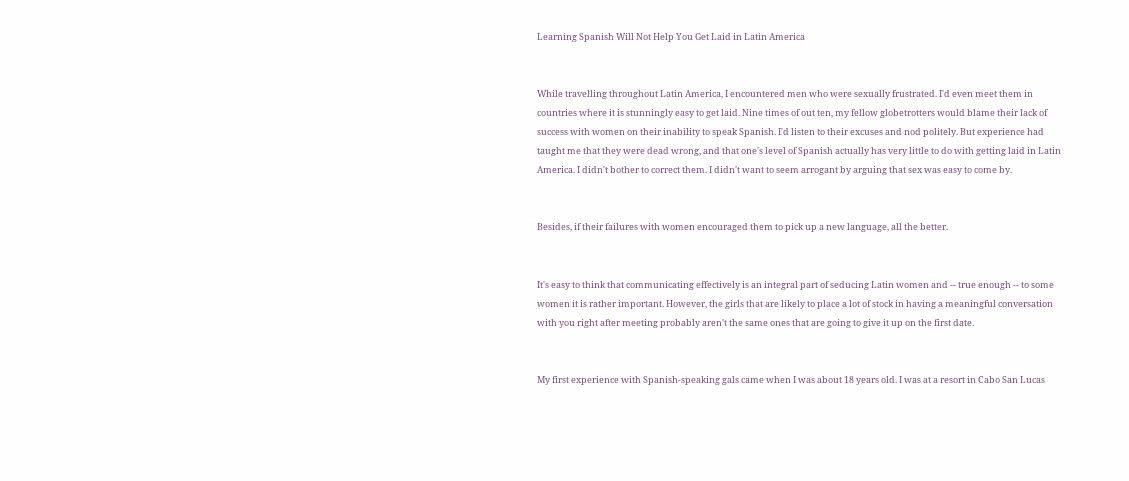Learning Spanish Will Not Help You Get Laid in Latin America


While travelling throughout Latin America, I encountered men who were sexually frustrated. I'd even meet them in countries where it is stunningly easy to get laid. Nine times of out ten, my fellow globetrotters would blame their lack of success with women on their inability to speak Spanish. I'd listen to their excuses and nod politely. But experience had taught me that they were dead wrong, and that one's level of Spanish actually has very little to do with getting laid in Latin America. I didn't bother to correct them. I didn't want to seem arrogant by arguing that sex was easy to come by.


Besides, if their failures with women encouraged them to pick up a new language, all the better.


It's easy to think that communicating effectively is an integral part of seducing Latin women and -- true enough -- to some women it is rather important. However, the girls that are likely to place a lot of stock in having a meaningful conversation with you right after meeting probably aren't the same ones that are going to give it up on the first date.


My first experience with Spanish-speaking gals came when I was about 18 years old. I was at a resort in Cabo San Lucas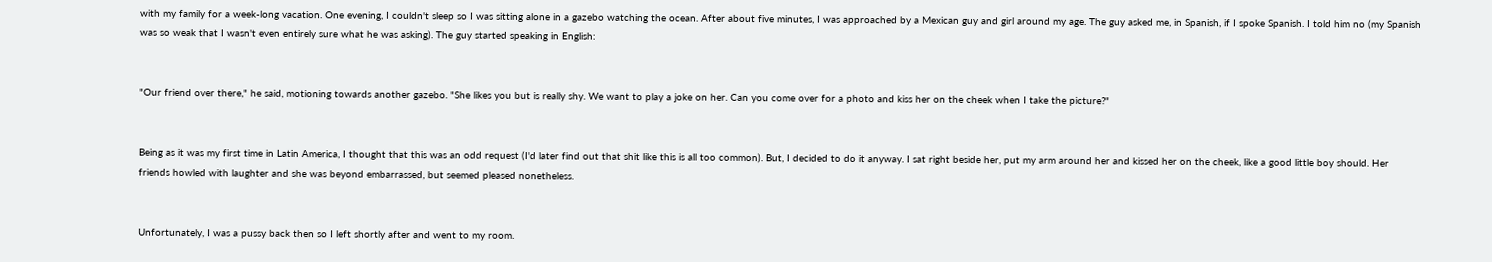with my family for a week-long vacation. One evening, I couldn't sleep so I was sitting alone in a gazebo watching the ocean. After about five minutes, I was approached by a Mexican guy and girl around my age. The guy asked me, in Spanish, if I spoke Spanish. I told him no (my Spanish was so weak that I wasn't even entirely sure what he was asking). The guy started speaking in English:


"Our friend over there," he said, motioning towards another gazebo. "She likes you but is really shy. We want to play a joke on her. Can you come over for a photo and kiss her on the cheek when I take the picture?"


Being as it was my first time in Latin America, I thought that this was an odd request (I'd later find out that shit like this is all too common). But, I decided to do it anyway. I sat right beside her, put my arm around her and kissed her on the cheek, like a good little boy should. Her friends howled with laughter and she was beyond embarrassed, but seemed pleased nonetheless.


Unfortunately, I was a pussy back then so I left shortly after and went to my room.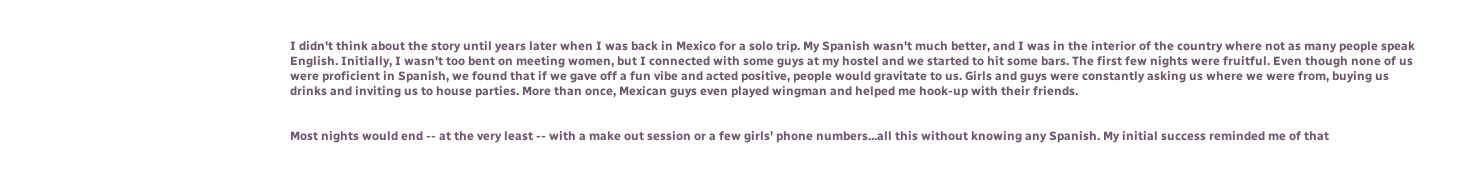I didn't think about the story until years later when I was back in Mexico for a solo trip. My Spanish wasn't much better, and I was in the interior of the country where not as many people speak English. Initially, I wasn't too bent on meeting women, but I connected with some guys at my hostel and we started to hit some bars. The first few nights were fruitful. Even though none of us were proficient in Spanish, we found that if we gave off a fun vibe and acted positive, people would gravitate to us. Girls and guys were constantly asking us where we were from, buying us drinks and inviting us to house parties. More than once, Mexican guys even played wingman and helped me hook-up with their friends.


Most nights would end -- at the very least -- with a make out session or a few girls' phone numbers...all this without knowing any Spanish. My initial success reminded me of that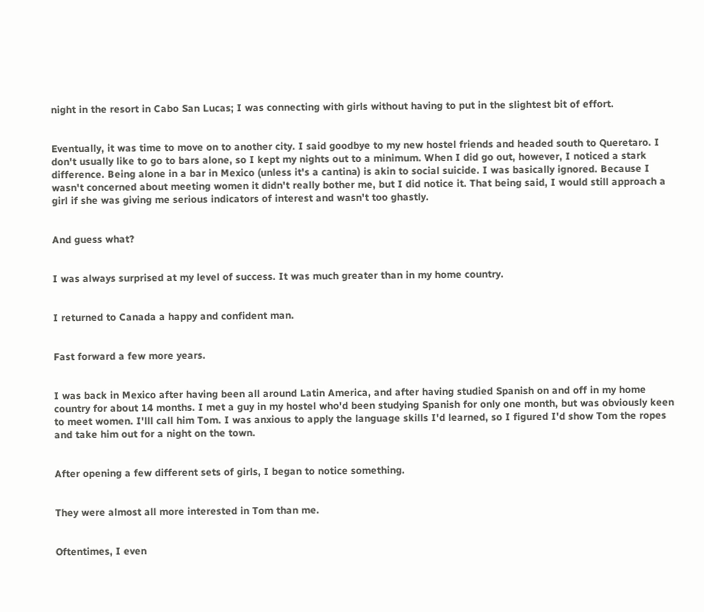night in the resort in Cabo San Lucas; I was connecting with girls without having to put in the slightest bit of effort.


Eventually, it was time to move on to another city. I said goodbye to my new hostel friends and headed south to Queretaro. I don't usually like to go to bars alone, so I kept my nights out to a minimum. When I did go out, however, I noticed a stark difference. Being alone in a bar in Mexico (unless it's a cantina) is akin to social suicide. I was basically ignored. Because I wasn't concerned about meeting women it didn't really bother me, but I did notice it. That being said, I would still approach a girl if she was giving me serious indicators of interest and wasn't too ghastly.


And guess what?


I was always surprised at my level of success. It was much greater than in my home country.


I returned to Canada a happy and confident man.


Fast forward a few more years.


I was back in Mexico after having been all around Latin America, and after having studied Spanish on and off in my home country for about 14 months. I met a guy in my hostel who'd been studying Spanish for only one month, but was obviously keen to meet women. I'lll call him Tom. I was anxious to apply the language skills I'd learned, so I figured I'd show Tom the ropes and take him out for a night on the town.


After opening a few different sets of girls, I began to notice something.


They were almost all more interested in Tom than me.


Oftentimes, I even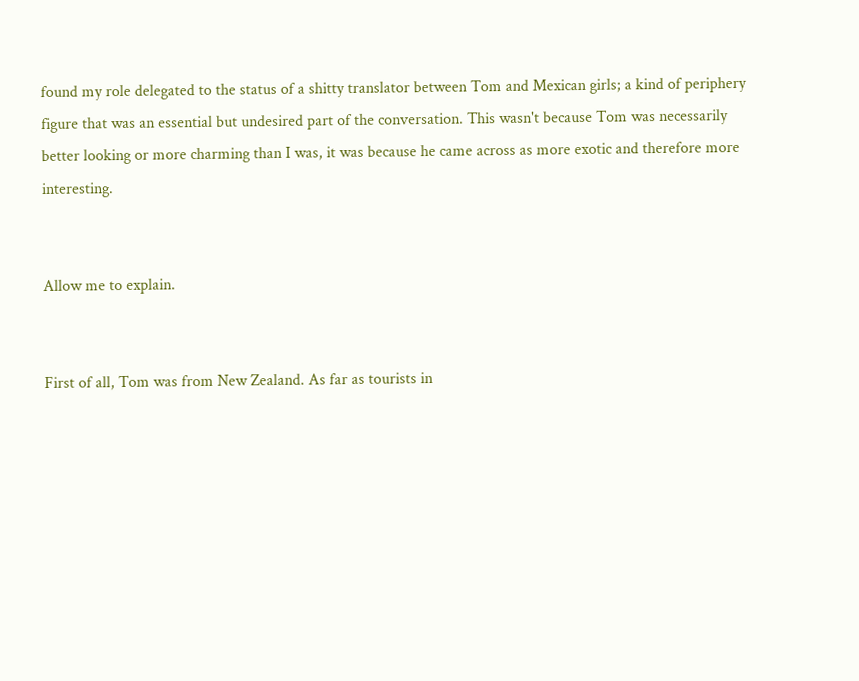found my role delegated to the status of a shitty translator between Tom and Mexican girls; a kind of periphery figure that was an essential but undesired part of the conversation. This wasn't because Tom was necessarily better looking or more charming than I was, it was because he came across as more exotic and therefore more interesting.


Allow me to explain.


First of all, Tom was from New Zealand. As far as tourists in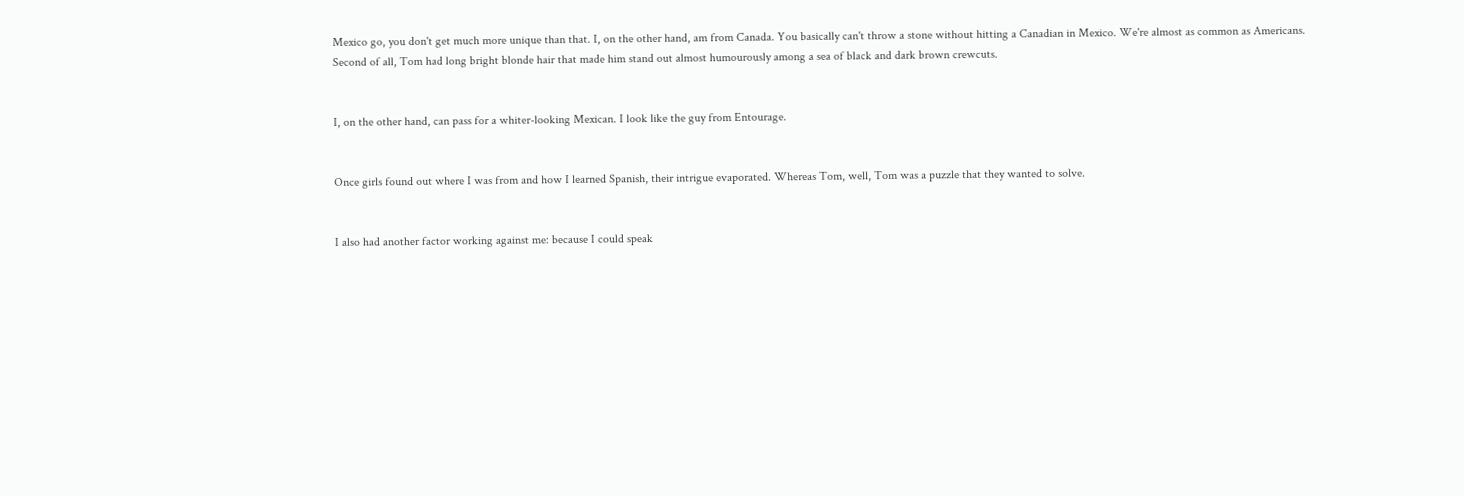Mexico go, you don't get much more unique than that. I, on the other hand, am from Canada. You basically can't throw a stone without hitting a Canadian in Mexico. We're almost as common as Americans. Second of all, Tom had long bright blonde hair that made him stand out almost humourously among a sea of black and dark brown crewcuts.


I, on the other hand, can pass for a whiter-looking Mexican. I look like the guy from Entourage.


Once girls found out where I was from and how I learned Spanish, their intrigue evaporated. Whereas Tom, well, Tom was a puzzle that they wanted to solve.


I also had another factor working against me: because I could speak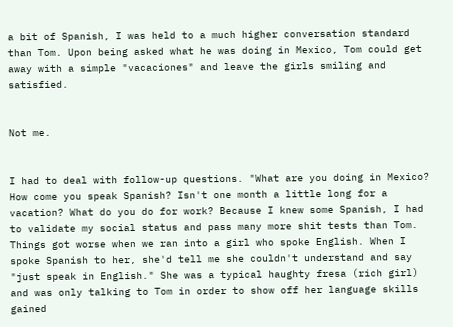a bit of Spanish, I was held to a much higher conversation standard than Tom. Upon being asked what he was doing in Mexico, Tom could get away with a simple "vacaciones" and leave the girls smiling and satisfied.


Not me.


I had to deal with follow-up questions. "What are you doing in Mexico? How come you speak Spanish? Isn't one month a little long for a vacation? What do you do for work? Because I knew some Spanish, I had to validate my social status and pass many more shit tests than Tom. Things got worse when we ran into a girl who spoke English. When I spoke Spanish to her, she'd tell me she couldn't understand and say "just speak in English." She was a typical haughty fresa (rich girl) and was only talking to Tom in order to show off her language skills gained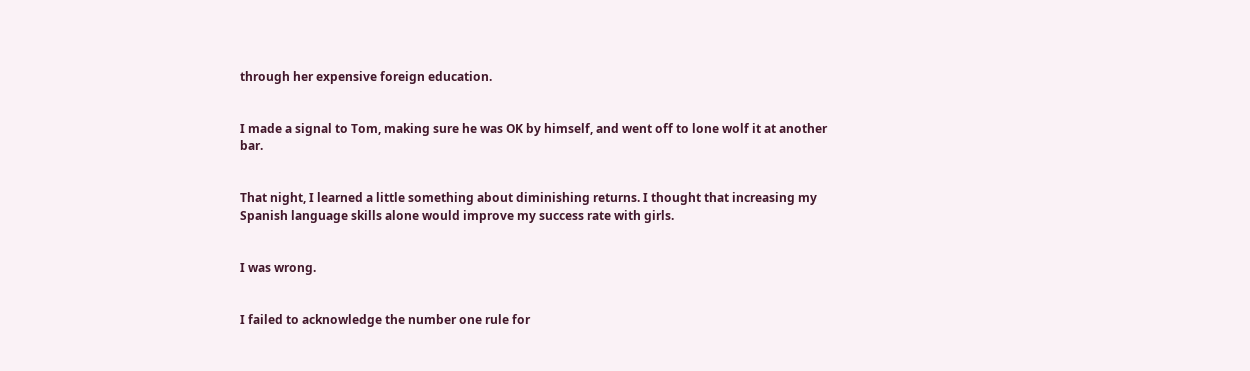through her expensive foreign education.


I made a signal to Tom, making sure he was OK by himself, and went off to lone wolf it at another bar.


That night, I learned a little something about diminishing returns. I thought that increasing my Spanish language skills alone would improve my success rate with girls.


I was wrong.


I failed to acknowledge the number one rule for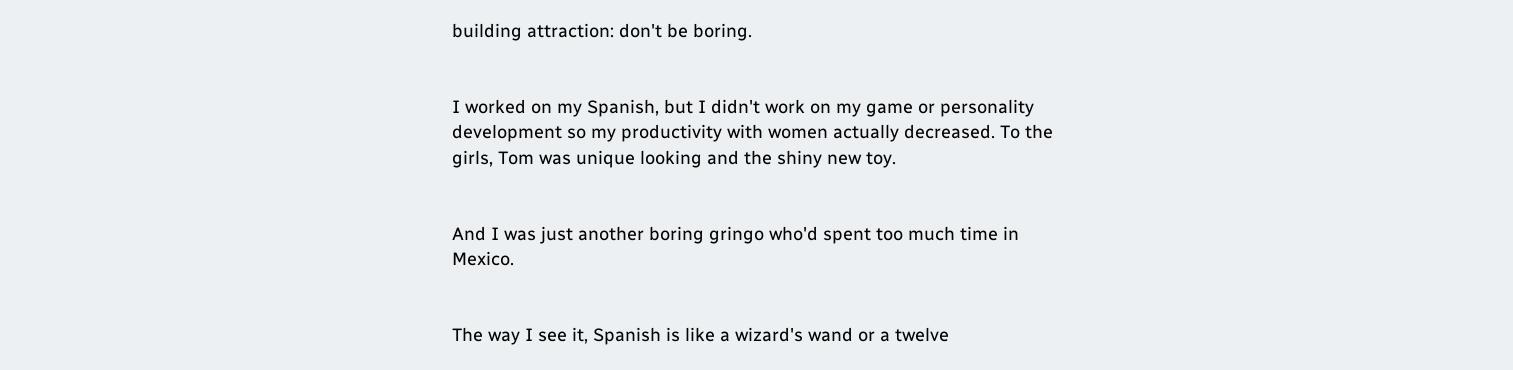building attraction: don't be boring.


I worked on my Spanish, but I didn't work on my game or personality development so my productivity with women actually decreased. To the girls, Tom was unique looking and the shiny new toy.


And I was just another boring gringo who'd spent too much time in Mexico.


The way I see it, Spanish is like a wizard's wand or a twelve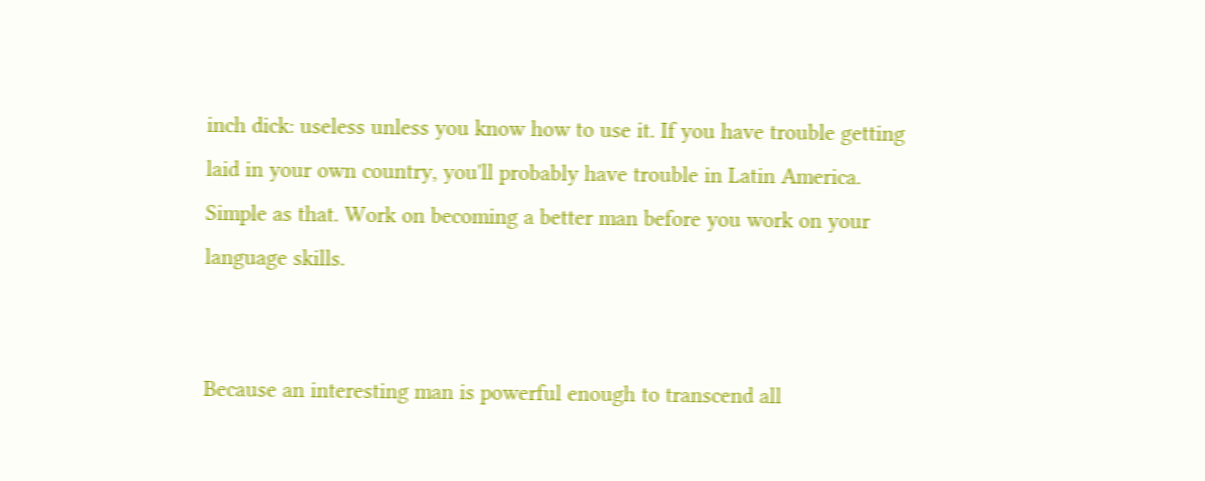inch dick: useless unless you know how to use it. If you have trouble getting laid in your own country, you'll probably have trouble in Latin America. Simple as that. Work on becoming a better man before you work on your language skills.


Because an interesting man is powerful enough to transcend all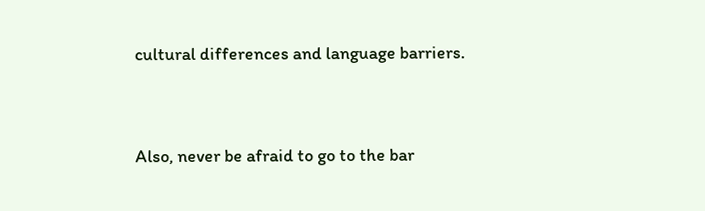cultural differences and language barriers.


Also, never be afraid to go to the bar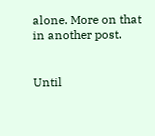alone. More on that in another post.


Until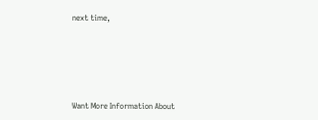next time,





Want More Information About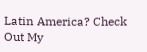Latin America? Check Out My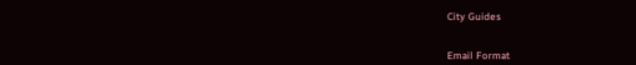City Guides


Email Format